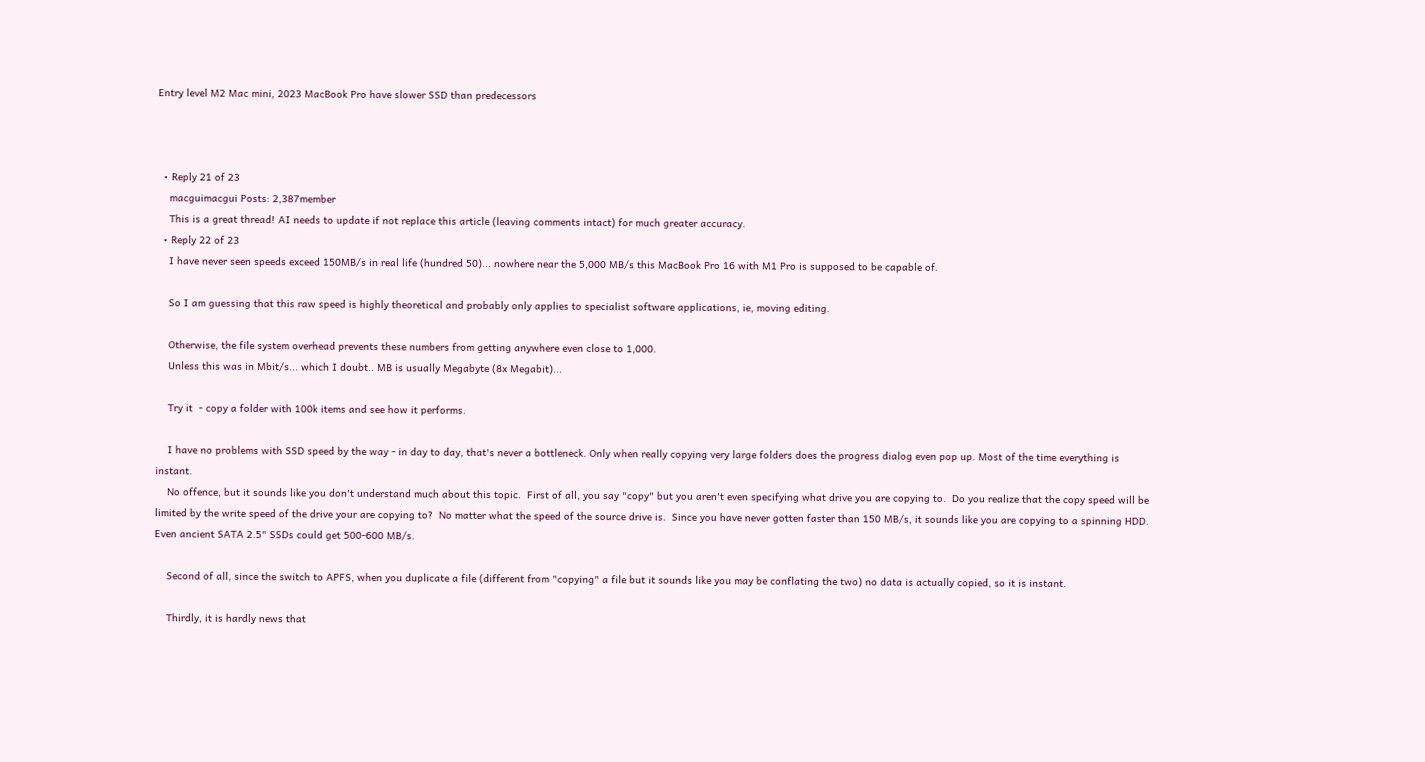Entry level M2 Mac mini, 2023 MacBook Pro have slower SSD than predecessors



  • Reply 21 of 23
    macguimacgui Posts: 2,387member
    This is a great thread! AI needs to update if not replace this article (leaving comments intact) for much greater accuracy.
  • Reply 22 of 23
    I have never seen speeds exceed 150MB/s in real life (hundred 50)... nowhere near the 5,000 MB/s this MacBook Pro 16 with M1 Pro is supposed to be capable of.

    So I am guessing that this raw speed is highly theoretical and probably only applies to specialist software applications, ie, moving editing.

    Otherwise, the file system overhead prevents these numbers from getting anywhere even close to 1,000.
    Unless this was in Mbit/s... which I doubt.. MB is usually Megabyte (8x Megabit)...

    Try it  - copy a folder with 100k items and see how it performs.

    I have no problems with SSD speed by the way - in day to day, that's never a bottleneck. Only when really copying very large folders does the progress dialog even pop up. Most of the time everything is instant.
    No offence, but it sounds like you don't understand much about this topic.  First of all, you say "copy" but you aren't even specifying what drive you are copying to.  Do you realize that the copy speed will be limited by the write speed of the drive your are copying to?  No matter what the speed of the source drive is.  Since you have never gotten faster than 150 MB/s, it sounds like you are copying to a spinning HDD.  Even ancient SATA 2.5" SSDs could get 500-600 MB/s.

    Second of all, since the switch to APFS, when you duplicate a file (different from "copying" a file but it sounds like you may be conflating the two) no data is actually copied, so it is instant.

    Thirdly, it is hardly news that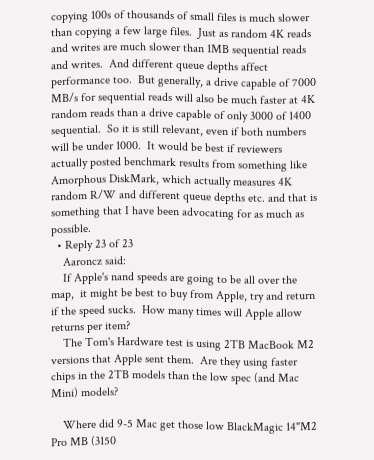copying 100s of thousands of small files is much slower than copying a few large files.  Just as random 4K reads and writes are much slower than 1MB sequential reads and writes.  And different queue depths affect performance too.  But generally, a drive capable of 7000 MB/s for sequential reads will also be much faster at 4K random reads than a drive capable of only 3000 of 1400 sequential.  So it is still relevant, even if both numbers will be under 1000.  It would be best if reviewers actually posted benchmark results from something like Amorphous DiskMark, which actually measures 4K random R/W and different queue depths etc. and that is something that I have been advocating for as much as possible.
  • Reply 23 of 23
    Aaroncz said:
    If Apple's nand speeds are going to be all over the map,  it might be best to buy from Apple, try and return if the speed sucks.  How many times will Apple allow returns per item?
    The Tom's Hardware test is using 2TB MacBook M2 versions that Apple sent them.  Are they using faster chips in the 2TB models than the low spec (and Mac Mini) models?

    Where did 9-5 Mac get those low BlackMagic 14"M2 Pro MB (3150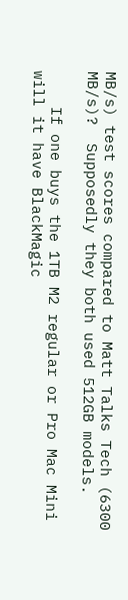MB/s) test scores compared to Matt Talks Tech (6300 MB/s)?  Supposedly they both used 512GB models.

    If one buys the 1TB M2 regular or Pro Mac Mini will it have BlackMagic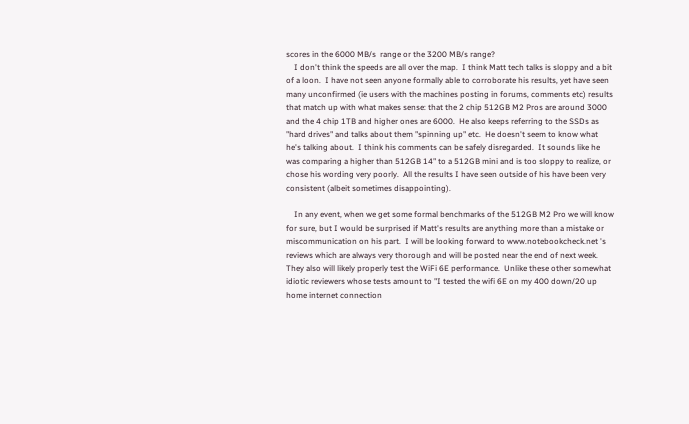scores in the 6000 MB/s  range or the 3200 MB/s range?
    I don't think the speeds are all over the map.  I think Matt tech talks is sloppy and a bit of a loon.  I have not seen anyone formally able to corroborate his results, yet have seen many unconfirmed (ie users with the machines posting in forums, comments etc) results that match up with what makes sense: that the 2 chip 512GB M2 Pros are around 3000 and the 4 chip 1TB and higher ones are 6000.  He also keeps referring to the SSDs as "hard drives" and talks about them "spinning up" etc.  He doesn't seem to know what he's talking about.  I think his comments can be safely disregarded.  It sounds like he was comparing a higher than 512GB 14" to a 512GB mini and is too sloppy to realize, or chose his wording very poorly.  All the results I have seen outside of his have been very consistent (albeit sometimes disappointing).

    In any event, when we get some formal benchmarks of the 512GB M2 Pro we will know for sure, but I would be surprised if Matt's results are anything more than a mistake or miscommunication on his part.  I will be looking forward to www.notebookcheck.net 's reviews which are always very thorough and will be posted near the end of next week.  They also will likely properly test the WiFi 6E performance.  Unlike these other somewhat idiotic reviewers whose tests amount to "I tested the wifi 6E on my 400 down/20 up home internet connection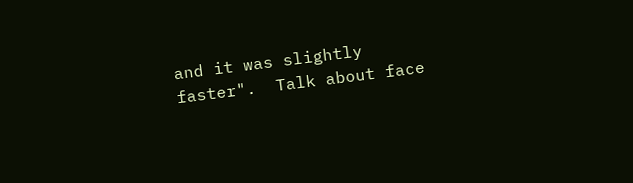and it was slightly faster".  Talk about face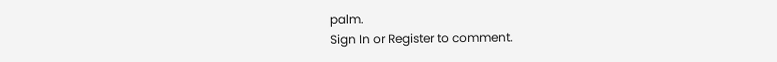palm.
Sign In or Register to comment.